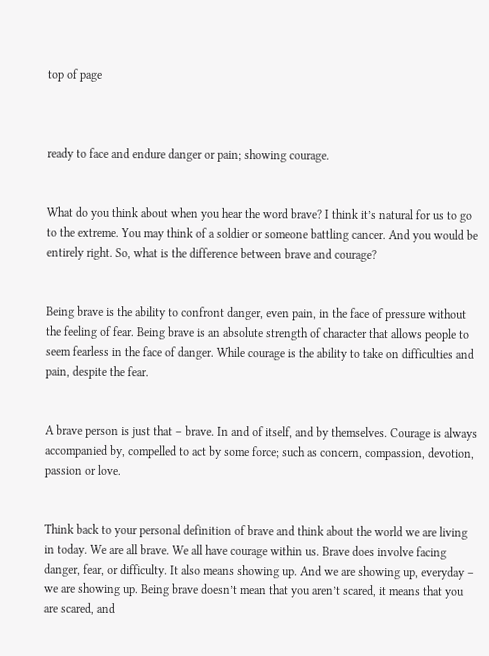top of page



ready to face and endure danger or pain; showing courage.


What do you think about when you hear the word brave? I think it’s natural for us to go to the extreme. You may think of a soldier or someone battling cancer. And you would be entirely right. So, what is the difference between brave and courage?


Being brave is the ability to confront danger, even pain, in the face of pressure without the feeling of fear. Being brave is an absolute strength of character that allows people to seem fearless in the face of danger. While courage is the ability to take on difficulties and pain, despite the fear.


A brave person is just that – brave. In and of itself, and by themselves. Courage is always accompanied by, compelled to act by some force; such as concern, compassion, devotion, passion or love.


Think back to your personal definition of brave and think about the world we are living in today. We are all brave. We all have courage within us. Brave does involve facing danger, fear, or difficulty. It also means showing up. And we are showing up, everyday – we are showing up. Being brave doesn’t mean that you aren’t scared, it means that you are scared, and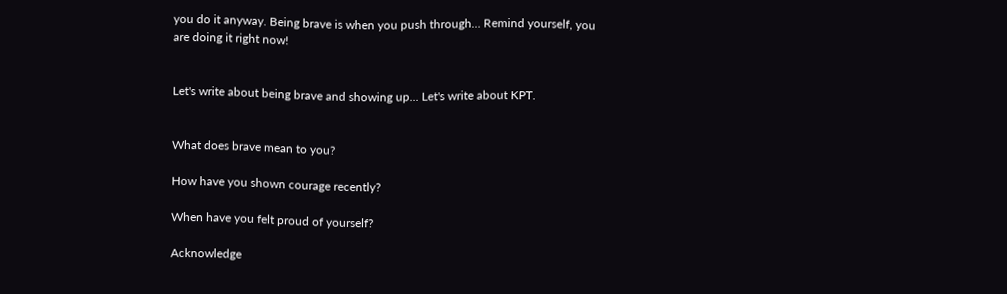you do it anyway. Being brave is when you push through… Remind yourself, you are doing it right now!


Let's write about being brave and showing up... Let's write about KPT.


What does brave mean to you?

How have you shown courage recently?

When have you felt proud of yourself?

Acknowledge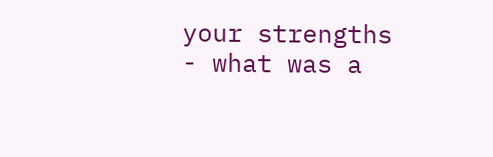your strengths - what was a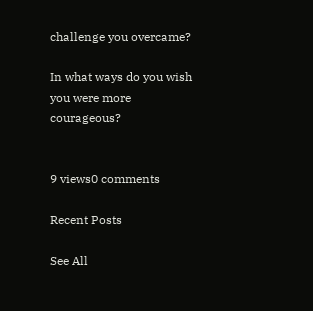challenge you overcame?

In what ways do you wish you were more courageous?


9 views0 comments

Recent Posts

See All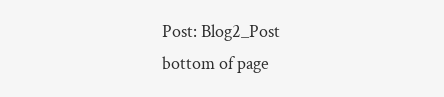Post: Blog2_Post
bottom of page